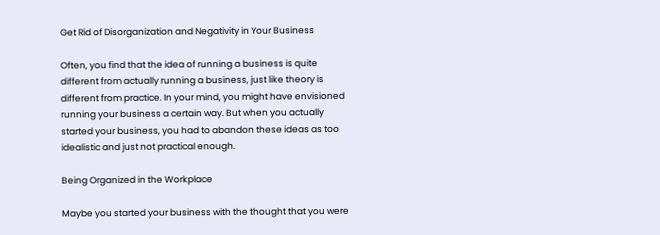Get Rid of Disorganization and Negativity in Your Business

Often, you find that the idea of running a business is quite different from actually running a business, just like theory is different from practice. In your mind, you might have envisioned running your business a certain way. But when you actually started your business, you had to abandon these ideas as too idealistic and just not practical enough.

Being Organized in the Workplace

Maybe you started your business with the thought that you were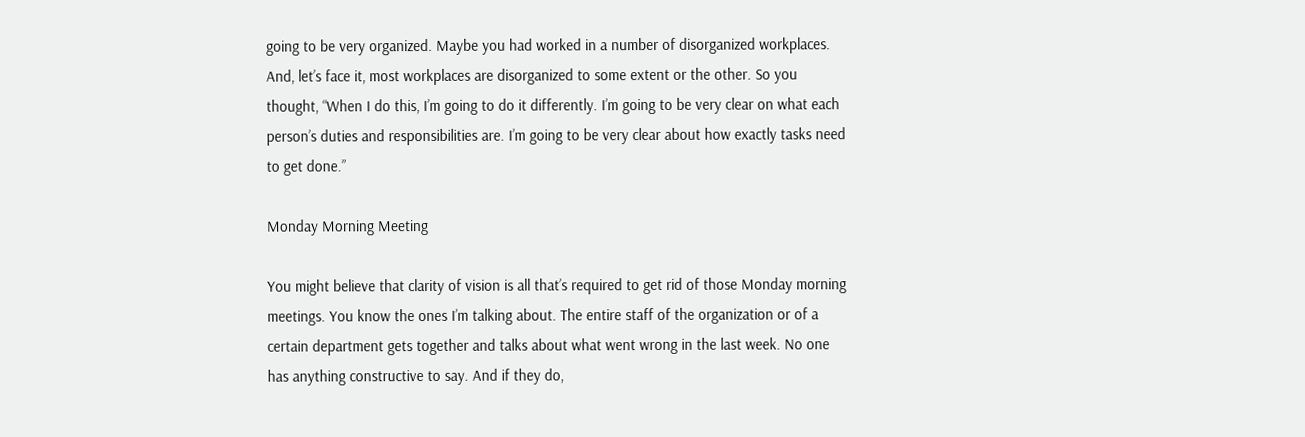going to be very organized. Maybe you had worked in a number of disorganized workplaces. And, let’s face it, most workplaces are disorganized to some extent or the other. So you thought, “When I do this, I’m going to do it differently. I’m going to be very clear on what each person’s duties and responsibilities are. I’m going to be very clear about how exactly tasks need to get done.”

Monday Morning Meeting

You might believe that clarity of vision is all that’s required to get rid of those Monday morning meetings. You know the ones I’m talking about. The entire staff of the organization or of a certain department gets together and talks about what went wrong in the last week. No one has anything constructive to say. And if they do,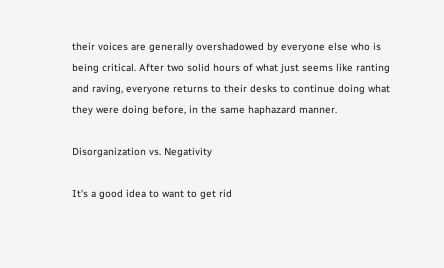their voices are generally overshadowed by everyone else who is being critical. After two solid hours of what just seems like ranting and raving, everyone returns to their desks to continue doing what they were doing before, in the same haphazard manner.

Disorganization vs. Negativity

It’s a good idea to want to get rid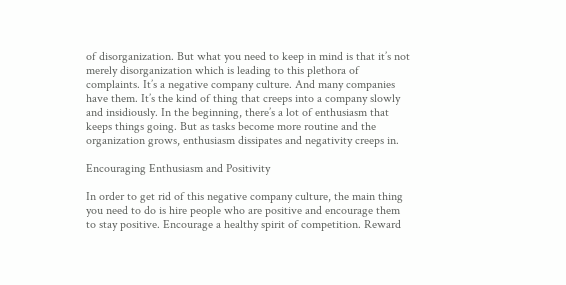of disorganization. But what you need to keep in mind is that it’s not merely disorganization which is leading to this plethora of complaints. It’s a negative company culture. And many companies have them. It’s the kind of thing that creeps into a company slowly and insidiously. In the beginning, there’s a lot of enthusiasm that keeps things going. But as tasks become more routine and the organization grows, enthusiasm dissipates and negativity creeps in.

Encouraging Enthusiasm and Positivity

In order to get rid of this negative company culture, the main thing you need to do is hire people who are positive and encourage them to stay positive. Encourage a healthy spirit of competition. Reward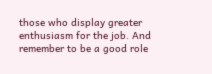those who display greater enthusiasm for the job. And remember to be a good role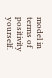model in terms of positivity yourself.